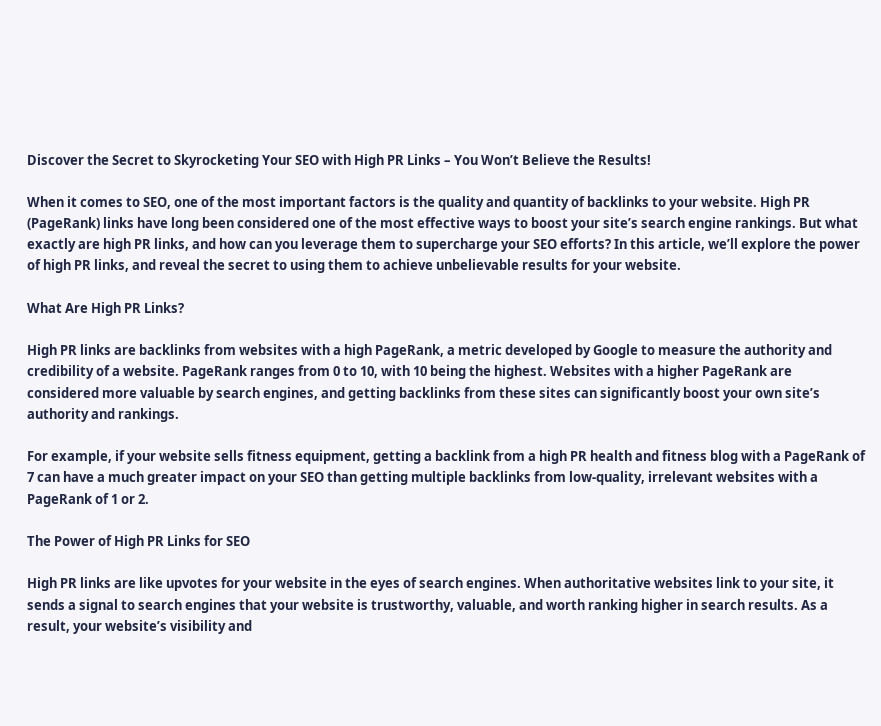Discover the Secret to Skyrocketing Your SEO with High PR Links – You Won’t Believe the Results!

When it comes to SEO, one of the most important factors is the quality and quantity of backlinks to your website. High PR (PageRank) links have long been considered one of the most effective ways to boost your site’s search engine rankings. But what exactly are high PR links, and how can you leverage them to supercharge your SEO efforts? In this article, we’ll explore the power of high PR links, and reveal the secret to using them to achieve unbelievable results for your website.

What Are High PR Links?

High PR links are backlinks from websites with a high PageRank, a metric developed by Google to measure the authority and credibility of a website. PageRank ranges from 0 to 10, with 10 being the highest. Websites with a higher PageRank are considered more valuable by search engines, and getting backlinks from these sites can significantly boost your own site’s authority and rankings.

For example, if your website sells fitness equipment, getting a backlink from a high PR health and fitness blog with a PageRank of 7 can have a much greater impact on your SEO than getting multiple backlinks from low-quality, irrelevant websites with a PageRank of 1 or 2.

The Power of High PR Links for SEO

High PR links are like upvotes for your website in the eyes of search engines. When authoritative websites link to your site, it sends a signal to search engines that your website is trustworthy, valuable, and worth ranking higher in search results. As a result, your website’s visibility and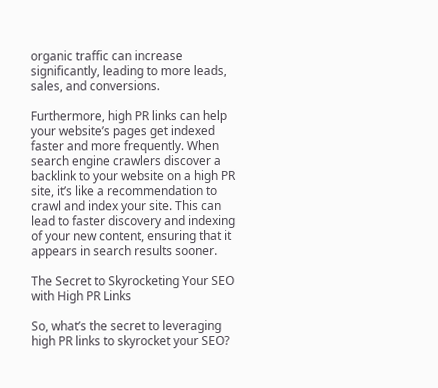organic traffic can increase significantly, leading to more leads, sales, and conversions.

Furthermore, high PR links can help your website’s pages get indexed faster and more frequently. When search engine crawlers discover a backlink to your website on a high PR site, it’s like a recommendation to crawl and index your site. This can lead to faster discovery and indexing of your new content, ensuring that it appears in search results sooner.

The Secret to Skyrocketing Your SEO with High PR Links

So, what’s the secret to leveraging high PR links to skyrocket your SEO?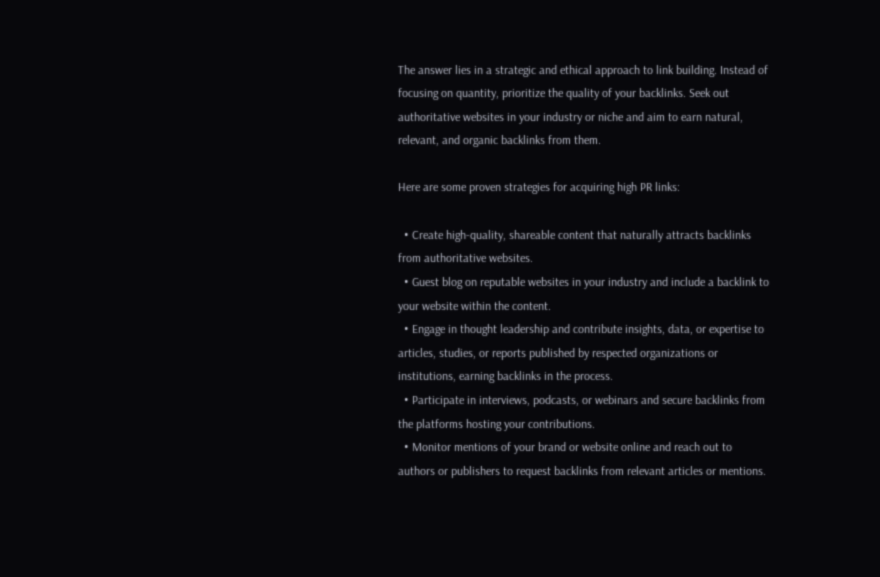The answer lies in a strategic and ethical approach to link building. Instead of focusing on quantity, prioritize the quality of your backlinks. Seek out authoritative websites in your industry or niche and aim to earn natural, relevant, and organic backlinks from them.

Here are some proven strategies for acquiring high PR links:

  • Create high-quality, shareable content that naturally attracts backlinks from authoritative websites.
  • Guest blog on reputable websites in your industry and include a backlink to your website within the content.
  • Engage in thought leadership and contribute insights, data, or expertise to articles, studies, or reports published by respected organizations or institutions, earning backlinks in the process.
  • Participate in interviews, podcasts, or webinars and secure backlinks from the platforms hosting your contributions.
  • Monitor mentions of your brand or website online and reach out to authors or publishers to request backlinks from relevant articles or mentions.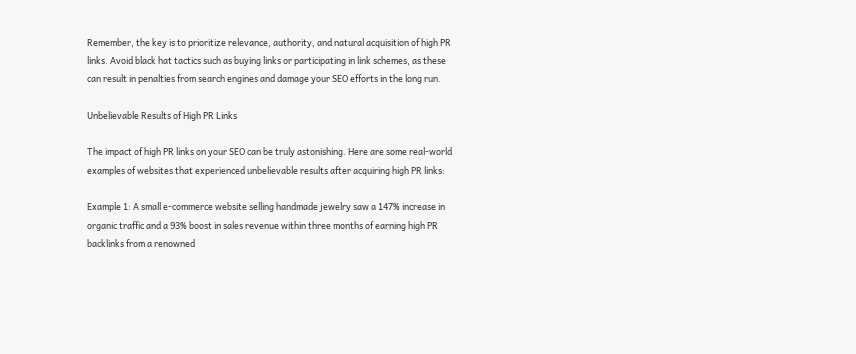Remember, the key is to prioritize relevance, authority, and natural acquisition of high PR links. Avoid black hat tactics such as buying links or participating in link schemes, as these can result in penalties from search engines and damage your SEO efforts in the long run.

Unbelievable Results of High PR Links

The impact of high PR links on your SEO can be truly astonishing. Here are some real-world examples of websites that experienced unbelievable results after acquiring high PR links:

Example 1: A small e-commerce website selling handmade jewelry saw a 147% increase in organic traffic and a 93% boost in sales revenue within three months of earning high PR backlinks from a renowned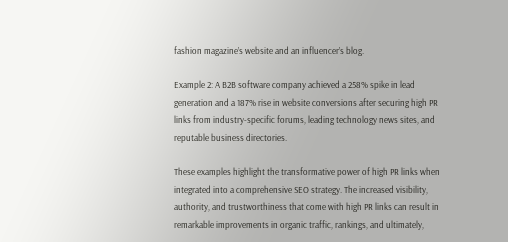fashion magazine’s website and an influencer’s blog.

Example 2: A B2B software company achieved a 258% spike in lead generation and a 187% rise in website conversions after securing high PR links from industry-specific forums, leading technology news sites, and reputable business directories.

These examples highlight the transformative power of high PR links when integrated into a comprehensive SEO strategy. The increased visibility, authority, and trustworthiness that come with high PR links can result in remarkable improvements in organic traffic, rankings, and ultimately,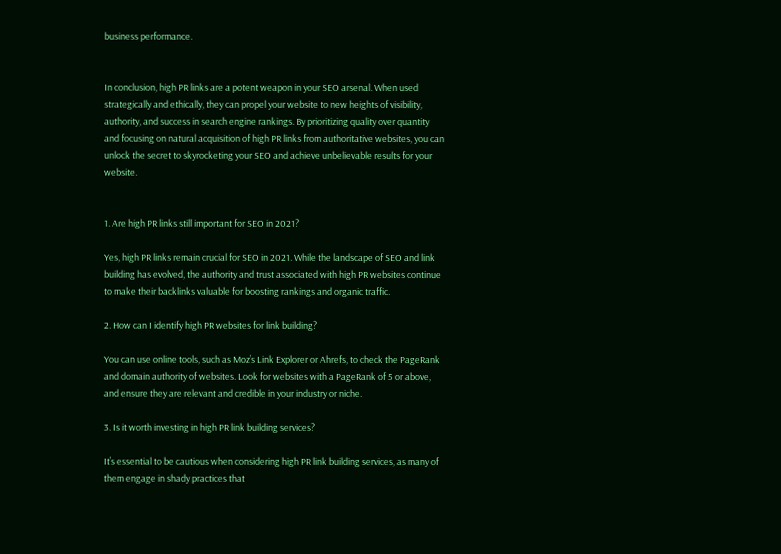business performance.


In conclusion, high PR links are a potent weapon in your SEO arsenal. When used strategically and ethically, they can propel your website to new heights of visibility, authority, and success in search engine rankings. By prioritizing quality over quantity and focusing on natural acquisition of high PR links from authoritative websites, you can unlock the secret to skyrocketing your SEO and achieve unbelievable results for your website.


1. Are high PR links still important for SEO in 2021?

Yes, high PR links remain crucial for SEO in 2021. While the landscape of SEO and link building has evolved, the authority and trust associated with high PR websites continue to make their backlinks valuable for boosting rankings and organic traffic.

2. How can I identify high PR websites for link building?

You can use online tools, such as Moz’s Link Explorer or Ahrefs, to check the PageRank and domain authority of websites. Look for websites with a PageRank of 5 or above, and ensure they are relevant and credible in your industry or niche.

3. Is it worth investing in high PR link building services?

It’s essential to be cautious when considering high PR link building services, as many of them engage in shady practices that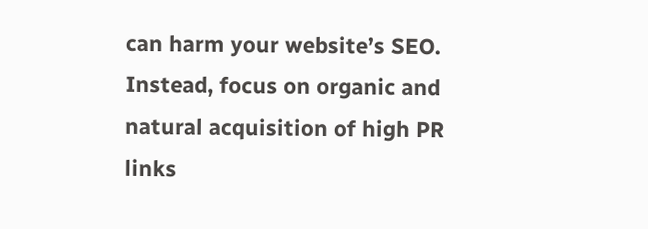can harm your website’s SEO. Instead, focus on organic and natural acquisition of high PR links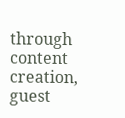through content creation, guest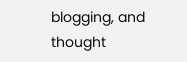blogging, and thought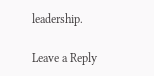leadership.

Leave a Reply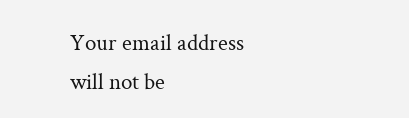Your email address will not be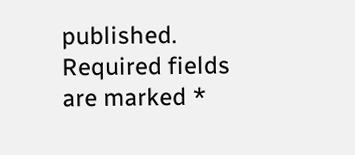published. Required fields are marked *